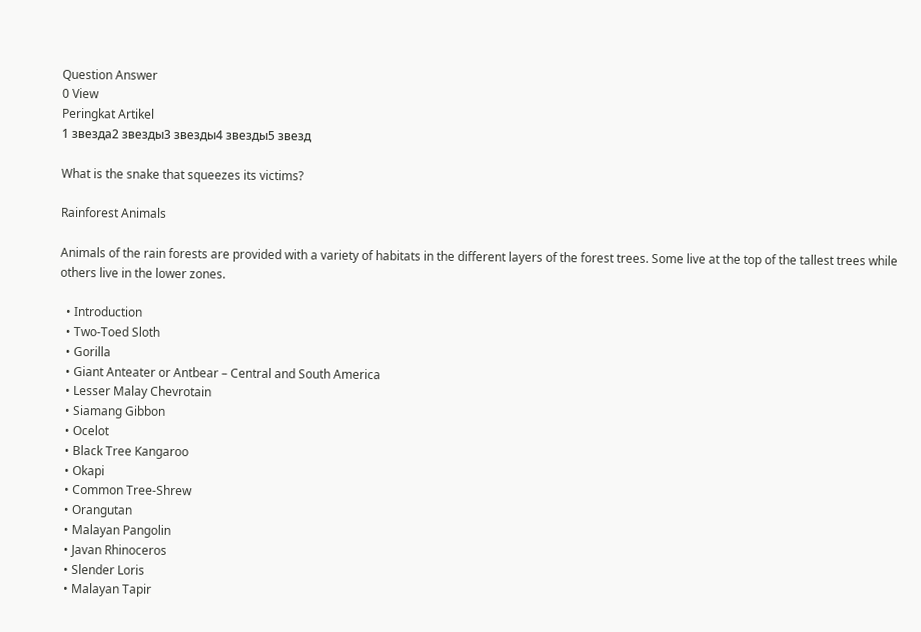Question Answer
0 View
Peringkat Artikel
1 звезда2 звезды3 звезды4 звезды5 звезд

What is the snake that squeezes its victims?

Rainforest Animals

Animals of the rain forests are provided with a variety of habitats in the different layers of the forest trees. Some live at the top of the tallest trees while others live in the lower zones.

  • Introduction
  • Two-Toed Sloth
  • Gorilla
  • Giant Anteater or Antbear – Central and South America
  • Lesser Malay Chevrotain
  • Siamang Gibbon
  • Ocelot
  • Black Tree Kangaroo
  • Okapi
  • Common Tree-Shrew
  • Orangutan
  • Malayan Pangolin
  • Javan Rhinoceros
  • Slender Loris
  • Malayan Tapir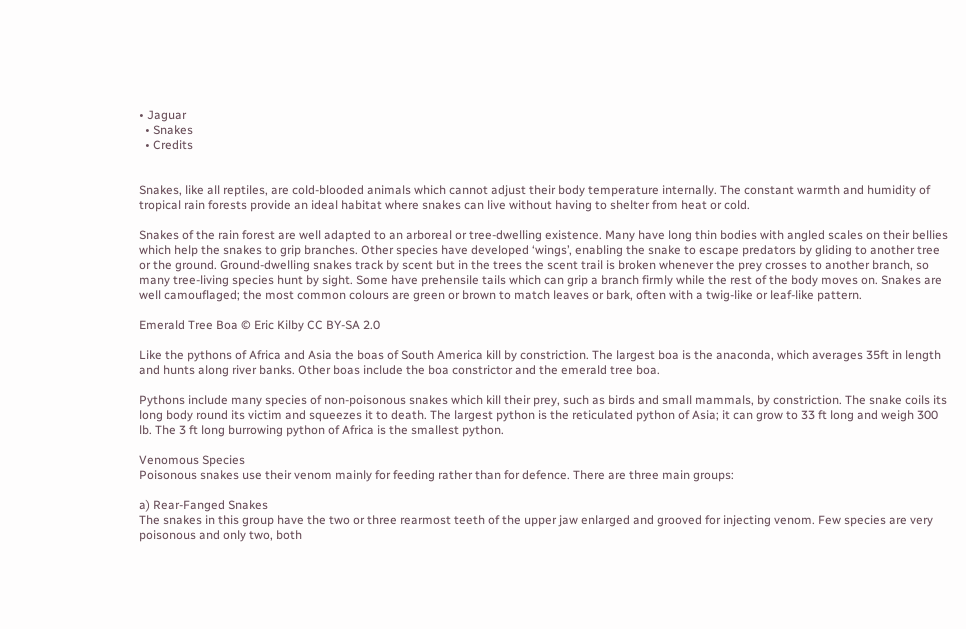• Jaguar
  • Snakes
  • Credits


Snakes, like all reptiles, are cold-blooded animals which cannot adjust their body temperature internally. The constant warmth and humidity of tropical rain forests provide an ideal habitat where snakes can live without having to shelter from heat or cold.

Snakes of the rain forest are well adapted to an arboreal or tree-dwelling existence. Many have long thin bodies with angled scales on their bellies which help the snakes to grip branches. Other species have developed ‘wings’, enabling the snake to escape predators by gliding to another tree or the ground. Ground-dwelling snakes track by scent but in the trees the scent trail is broken whenever the prey crosses to another branch, so many tree-living species hunt by sight. Some have prehensile tails which can grip a branch firmly while the rest of the body moves on. Snakes are well camouflaged; the most common colours are green or brown to match leaves or bark, often with a twig-like or leaf-like pattern.

Emerald Tree Boa © Eric Kilby CC BY-SA 2.0

Like the pythons of Africa and Asia the boas of South America kill by constriction. The largest boa is the anaconda, which averages 35ft in length and hunts along river banks. Other boas include the boa constrictor and the emerald tree boa.

Pythons include many species of non-poisonous snakes which kill their prey, such as birds and small mammals, by constriction. The snake coils its long body round its victim and squeezes it to death. The largest python is the reticulated python of Asia; it can grow to 33 ft long and weigh 300 lb. The 3 ft long burrowing python of Africa is the smallest python.

Venomous Species
Poisonous snakes use their venom mainly for feeding rather than for defence. There are three main groups:

a) Rear-Fanged Snakes
The snakes in this group have the two or three rearmost teeth of the upper jaw enlarged and grooved for injecting venom. Few species are very poisonous and only two, both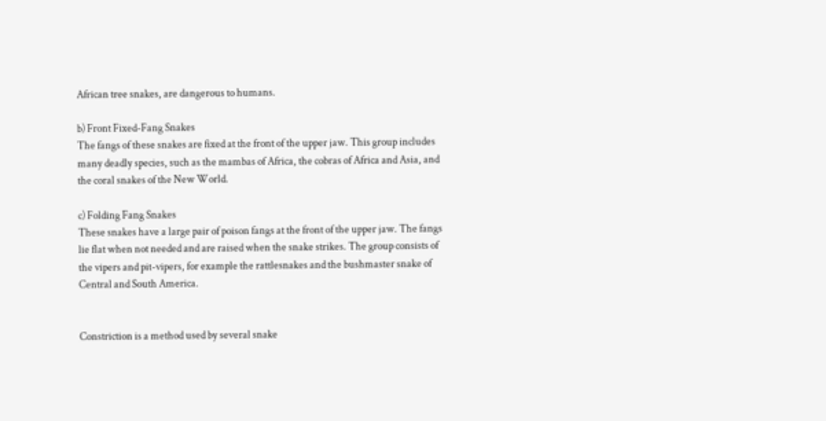African tree snakes, are dangerous to humans.

b) Front Fixed-Fang Snakes
The fangs of these snakes are fixed at the front of the upper jaw. This group includes many deadly species, such as the mambas of Africa, the cobras of Africa and Asia, and the coral snakes of the New World.

c) Folding Fang Snakes
These snakes have a large pair of poison fangs at the front of the upper jaw. The fangs lie flat when not needed and are raised when the snake strikes. The group consists of the vipers and pit-vipers, for example the rattlesnakes and the bushmaster snake of Central and South America.


Constriction is a method used by several snake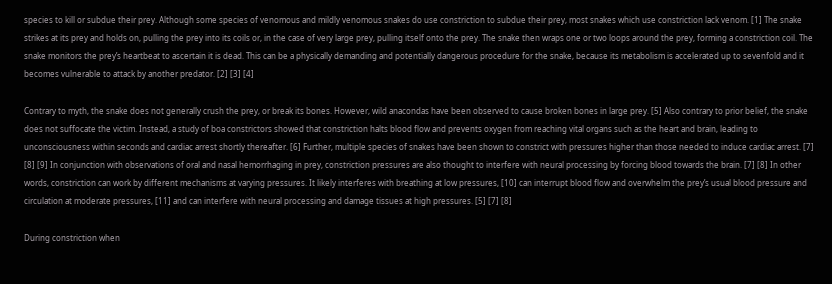species to kill or subdue their prey. Although some species of venomous and mildly venomous snakes do use constriction to subdue their prey, most snakes which use constriction lack venom. [1] The snake strikes at its prey and holds on, pulling the prey into its coils or, in the case of very large prey, pulling itself onto the prey. The snake then wraps one or two loops around the prey, forming a constriction coil. The snake monitors the prey’s heartbeat to ascertain it is dead. This can be a physically demanding and potentially dangerous procedure for the snake, because its metabolism is accelerated up to sevenfold and it becomes vulnerable to attack by another predator. [2] [3] [4]

Contrary to myth, the snake does not generally crush the prey, or break its bones. However, wild anacondas have been observed to cause broken bones in large prey. [5] Also contrary to prior belief, the snake does not suffocate the victim. Instead, a study of boa constrictors showed that constriction halts blood flow and prevents oxygen from reaching vital organs such as the heart and brain, leading to unconsciousness within seconds and cardiac arrest shortly thereafter. [6] Further, multiple species of snakes have been shown to constrict with pressures higher than those needed to induce cardiac arrest. [7] [8] [9] In conjunction with observations of oral and nasal hemorrhaging in prey, constriction pressures are also thought to interfere with neural processing by forcing blood towards the brain. [7] [8] In other words, constriction can work by different mechanisms at varying pressures. It likely interferes with breathing at low pressures, [10] can interrupt blood flow and overwhelm the prey’s usual blood pressure and circulation at moderate pressures, [11] and can interfere with neural processing and damage tissues at high pressures. [5] [7] [8]

During constriction when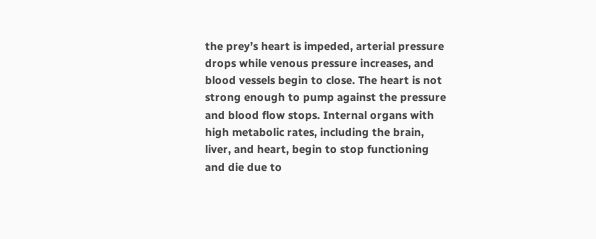the prey’s heart is impeded, arterial pressure drops while venous pressure increases, and blood vessels begin to close. The heart is not strong enough to pump against the pressure and blood flow stops. Internal organs with high metabolic rates, including the brain, liver, and heart, begin to stop functioning and die due to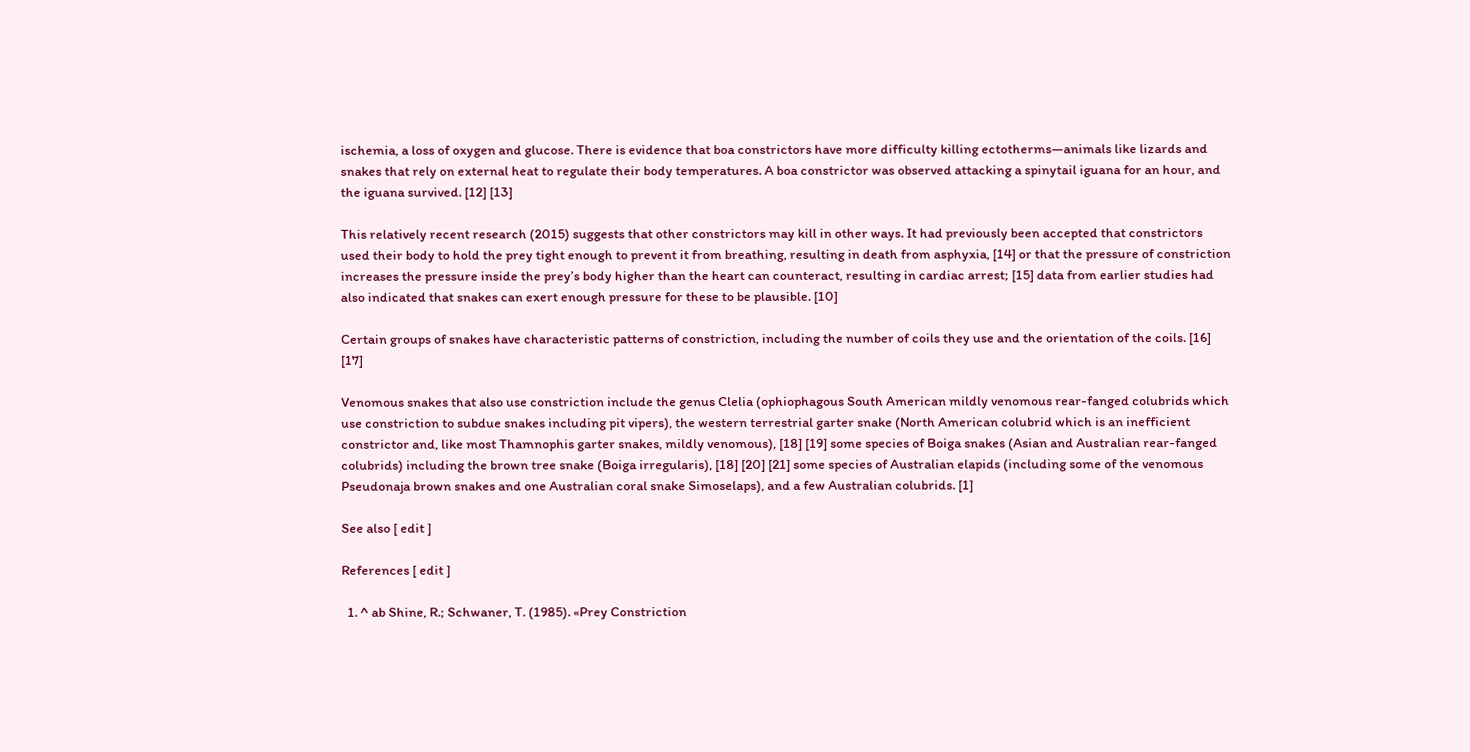ischemia, a loss of oxygen and glucose. There is evidence that boa constrictors have more difficulty killing ectotherms—animals like lizards and snakes that rely on external heat to regulate their body temperatures. A boa constrictor was observed attacking a spinytail iguana for an hour, and the iguana survived. [12] [13]

This relatively recent research (2015) suggests that other constrictors may kill in other ways. It had previously been accepted that constrictors used their body to hold the prey tight enough to prevent it from breathing, resulting in death from asphyxia, [14] or that the pressure of constriction increases the pressure inside the prey’s body higher than the heart can counteract, resulting in cardiac arrest; [15] data from earlier studies had also indicated that snakes can exert enough pressure for these to be plausible. [10]

Certain groups of snakes have characteristic patterns of constriction, including the number of coils they use and the orientation of the coils. [16] [17]

Venomous snakes that also use constriction include the genus Clelia (ophiophagous South American mildly venomous rear-fanged colubrids which use constriction to subdue snakes including pit vipers), the western terrestrial garter snake (North American colubrid which is an inefficient constrictor and, like most Thamnophis garter snakes, mildly venomous), [18] [19] some species of Boiga snakes (Asian and Australian rear-fanged colubrids) including the brown tree snake (Boiga irregularis), [18] [20] [21] some species of Australian elapids (including some of the venomous Pseudonaja brown snakes and one Australian coral snake Simoselaps), and a few Australian colubrids. [1]

See also [ edit ]

References [ edit ]

  1. ^ ab Shine, R.; Schwaner, T. (1985). «Prey Constriction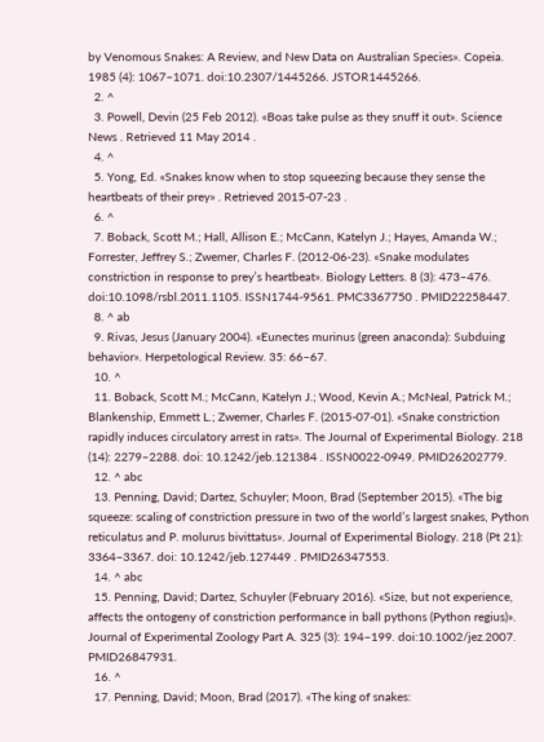by Venomous Snakes: A Review, and New Data on Australian Species». Copeia. 1985 (4): 1067–1071. doi:10.2307/1445266. JSTOR1445266.
  2. ^
  3. Powell, Devin (25 Feb 2012). «Boas take pulse as they snuff it out». Science News . Retrieved 11 May 2014 .
  4. ^
  5. Yong, Ed. «Snakes know when to stop squeezing because they sense the heartbeats of their prey» . Retrieved 2015-07-23 .
  6. ^
  7. Boback, Scott M.; Hall, Allison E.; McCann, Katelyn J.; Hayes, Amanda W.; Forrester, Jeffrey S.; Zwemer, Charles F. (2012-06-23). «Snake modulates constriction in response to prey’s heartbeat». Biology Letters. 8 (3): 473–476. doi:10.1098/rsbl.2011.1105. ISSN1744-9561. PMC3367750 . PMID22258447.
  8. ^ ab
  9. Rivas, Jesus (January 2004). «Eunectes murinus (green anaconda): Subduing behavior». Herpetological Review. 35: 66–67.
  10. ^
  11. Boback, Scott M.; McCann, Katelyn J.; Wood, Kevin A.; McNeal, Patrick M.; Blankenship, Emmett L.; Zwemer, Charles F. (2015-07-01). «Snake constriction rapidly induces circulatory arrest in rats». The Journal of Experimental Biology. 218 (14): 2279–2288. doi: 10.1242/jeb.121384 . ISSN0022-0949. PMID26202779.
  12. ^ abc
  13. Penning, David; Dartez, Schuyler; Moon, Brad (September 2015). «The big squeeze: scaling of constriction pressure in two of the world’s largest snakes, Python reticulatus and P. molurus bivittatus». Journal of Experimental Biology. 218 (Pt 21): 3364–3367. doi: 10.1242/jeb.127449 . PMID26347553.
  14. ^ abc
  15. Penning, David; Dartez, Schuyler (February 2016). «Size, but not experience, affects the ontogeny of constriction performance in ball pythons (Python regius)». Journal of Experimental Zoology Part A. 325 (3): 194–199. doi:10.1002/jez.2007. PMID26847931.
  16. ^
  17. Penning, David; Moon, Brad (2017). «The king of snakes: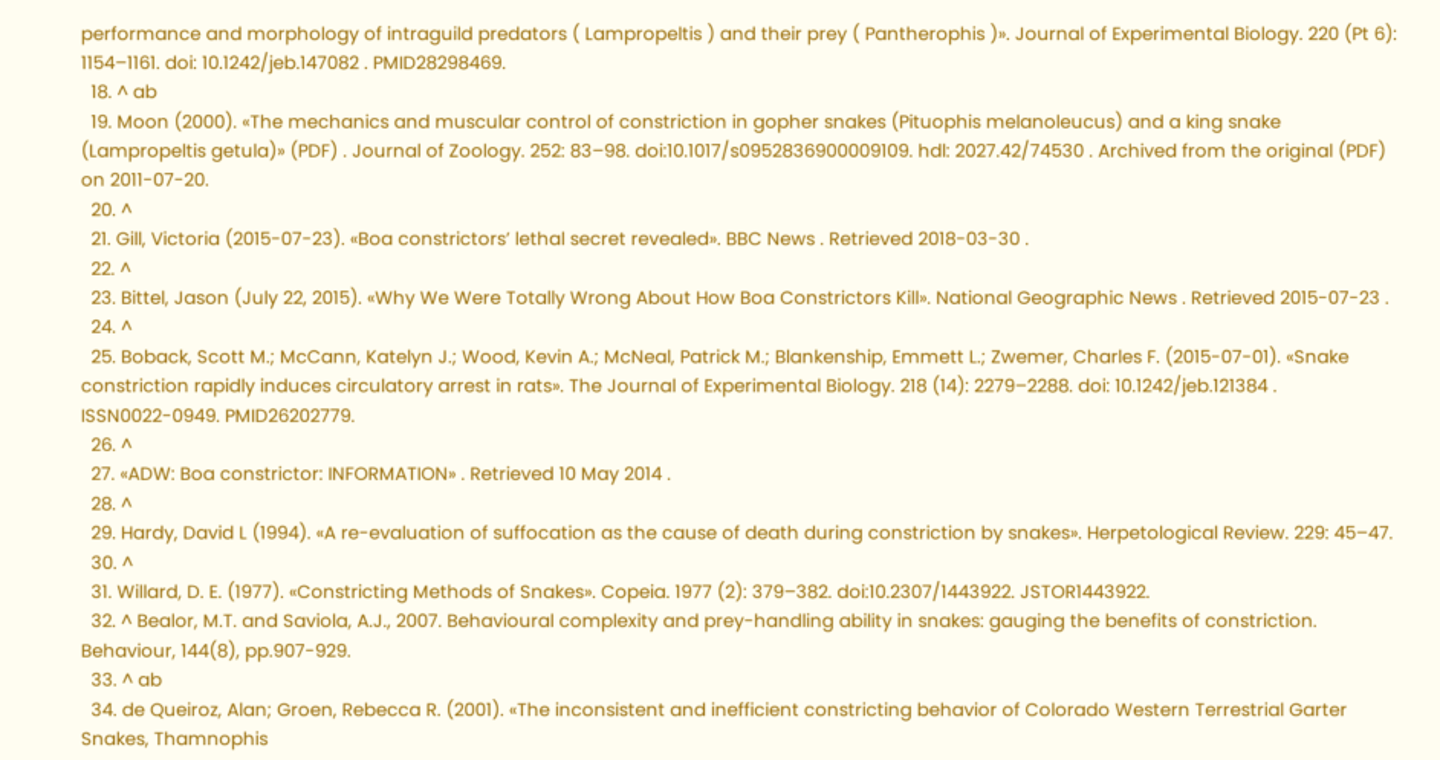performance and morphology of intraguild predators ( Lampropeltis ) and their prey ( Pantherophis )». Journal of Experimental Biology. 220 (Pt 6): 1154–1161. doi: 10.1242/jeb.147082 . PMID28298469.
  18. ^ ab
  19. Moon (2000). «The mechanics and muscular control of constriction in gopher snakes (Pituophis melanoleucus) and a king snake (Lampropeltis getula)» (PDF) . Journal of Zoology. 252: 83–98. doi:10.1017/s0952836900009109. hdl: 2027.42/74530 . Archived from the original (PDF) on 2011-07-20.
  20. ^
  21. Gill, Victoria (2015-07-23). «Boa constrictors’ lethal secret revealed». BBC News . Retrieved 2018-03-30 .
  22. ^
  23. Bittel, Jason (July 22, 2015). «Why We Were Totally Wrong About How Boa Constrictors Kill». National Geographic News . Retrieved 2015-07-23 .
  24. ^
  25. Boback, Scott M.; McCann, Katelyn J.; Wood, Kevin A.; McNeal, Patrick M.; Blankenship, Emmett L.; Zwemer, Charles F. (2015-07-01). «Snake constriction rapidly induces circulatory arrest in rats». The Journal of Experimental Biology. 218 (14): 2279–2288. doi: 10.1242/jeb.121384 . ISSN0022-0949. PMID26202779.
  26. ^
  27. «ADW: Boa constrictor: INFORMATION» . Retrieved 10 May 2014 .
  28. ^
  29. Hardy, David L (1994). «A re-evaluation of suffocation as the cause of death during constriction by snakes». Herpetological Review. 229: 45–47.
  30. ^
  31. Willard, D. E. (1977). «Constricting Methods of Snakes». Copeia. 1977 (2): 379–382. doi:10.2307/1443922. JSTOR1443922.
  32. ^ Bealor, M.T. and Saviola, A.J., 2007. Behavioural complexity and prey-handling ability in snakes: gauging the benefits of constriction. Behaviour, 144(8), pp.907-929.
  33. ^ ab
  34. de Queiroz, Alan; Groen, Rebecca R. (2001). «The inconsistent and inefficient constricting behavior of Colorado Western Terrestrial Garter Snakes, Thamnophis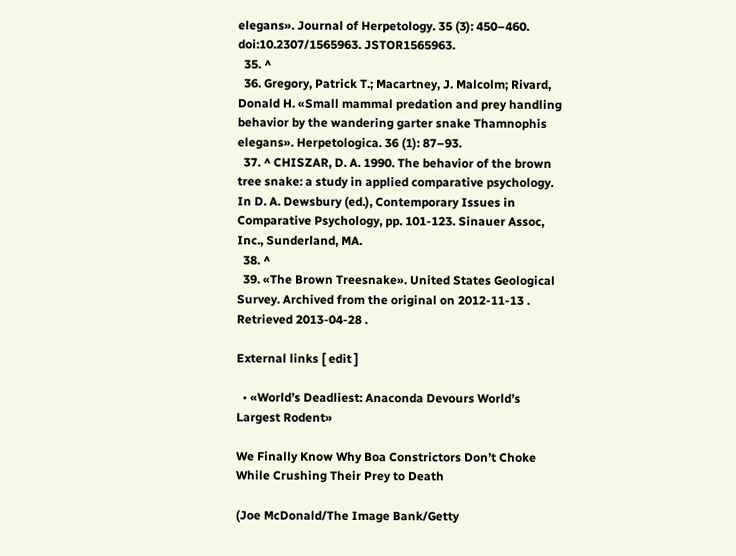elegans». Journal of Herpetology. 35 (3): 450–460. doi:10.2307/1565963. JSTOR1565963.
  35. ^
  36. Gregory, Patrick T.; Macartney, J. Malcolm; Rivard, Donald H. «Small mammal predation and prey handling behavior by the wandering garter snake Thamnophis elegans». Herpetologica. 36 (1): 87–93.
  37. ^ CHISZAR, D. A. 1990. The behavior of the brown tree snake: a study in applied comparative psychology. In D. A. Dewsbury (ed.), Contemporary Issues in Comparative Psychology, pp. 101-123. Sinauer Assoc, Inc., Sunderland, MA.
  38. ^
  39. «The Brown Treesnake». United States Geological Survey. Archived from the original on 2012-11-13 . Retrieved 2013-04-28 .

External links [ edit ]

  • «World’s Deadliest: Anaconda Devours World’s Largest Rodent»

We Finally Know Why Boa Constrictors Don’t Choke While Crushing Their Prey to Death

(Joe McDonald/The Image Bank/Getty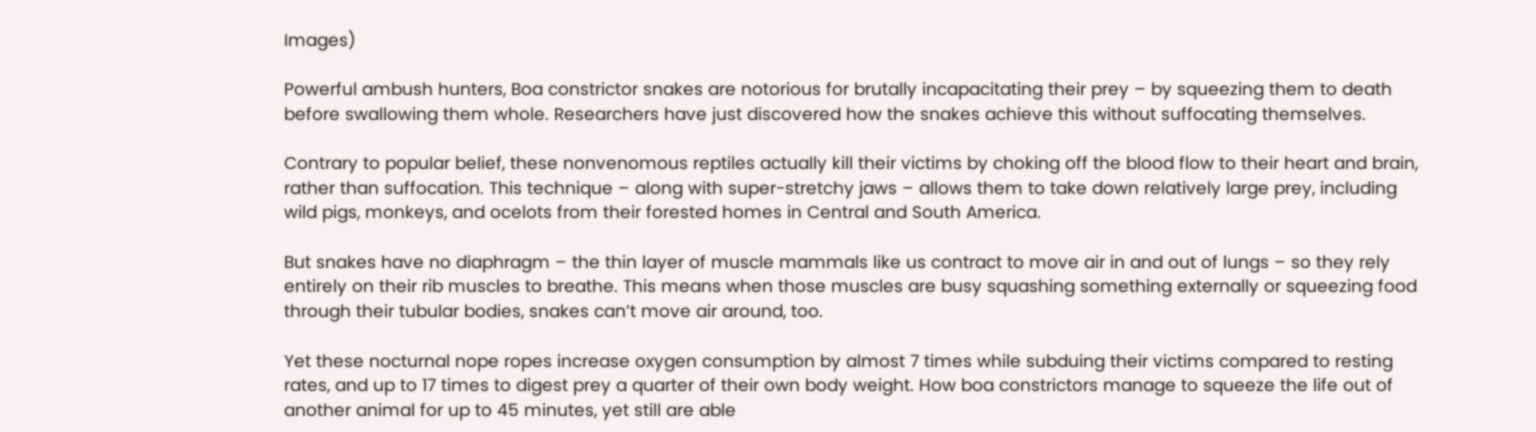Images)

Powerful ambush hunters, Boa constrictor snakes are notorious for brutally incapacitating their prey – by squeezing them to death before swallowing them whole. Researchers have just discovered how the snakes achieve this without suffocating themselves.

Contrary to popular belief, these nonvenomous reptiles actually kill their victims by choking off the blood flow to their heart and brain, rather than suffocation. This technique – along with super-stretchy jaws – allows them to take down relatively large prey, including wild pigs, monkeys, and ocelots from their forested homes in Central and South America.

But snakes have no diaphragm – the thin layer of muscle mammals like us contract to move air in and out of lungs – so they rely entirely on their rib muscles to breathe. This means when those muscles are busy squashing something externally or squeezing food through their tubular bodies, snakes can’t move air around, too.

Yet these nocturnal nope ropes increase oxygen consumption by almost 7 times while subduing their victims compared to resting rates, and up to 17 times to digest prey a quarter of their own body weight. How boa constrictors manage to squeeze the life out of another animal for up to 45 minutes, yet still are able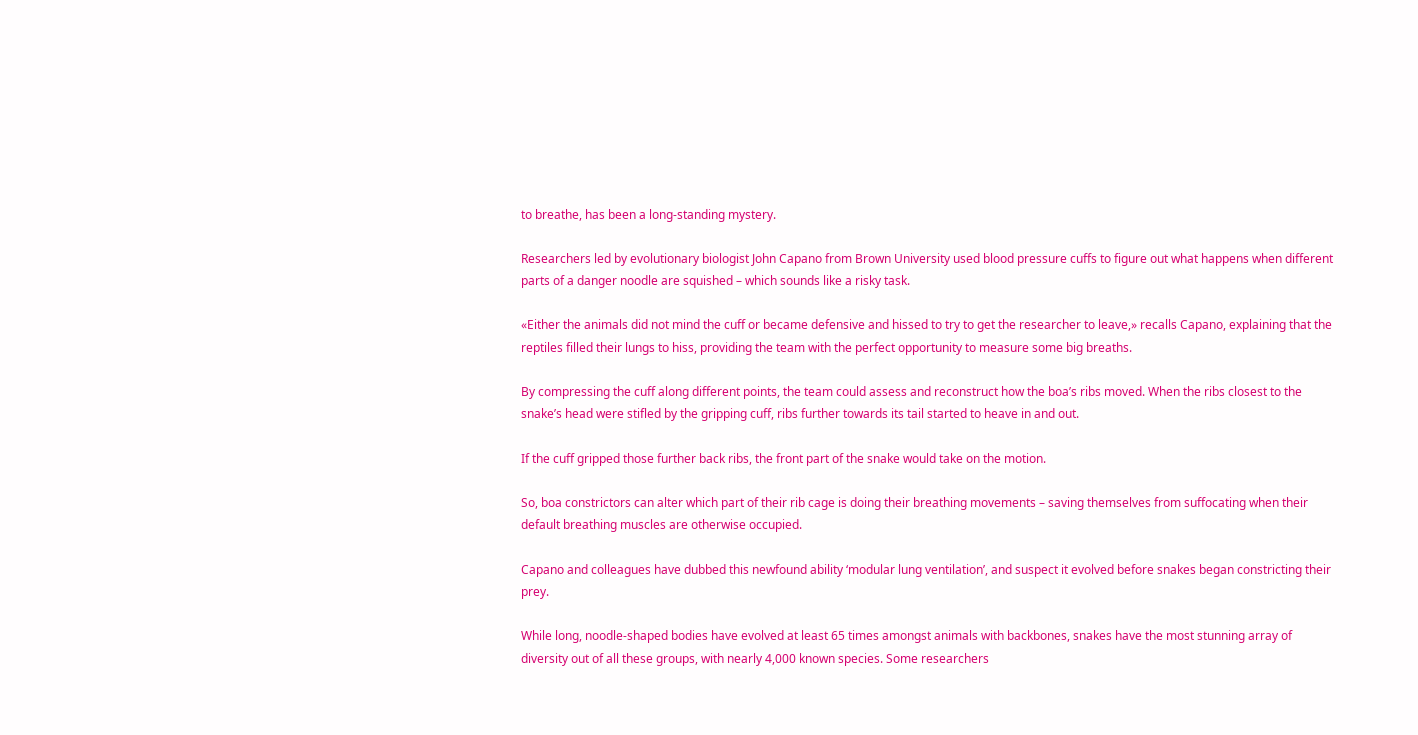to breathe, has been a long-standing mystery.

Researchers led by evolutionary biologist John Capano from Brown University used blood pressure cuffs to figure out what happens when different parts of a danger noodle are squished – which sounds like a risky task.

«Either the animals did not mind the cuff or became defensive and hissed to try to get the researcher to leave,» recalls Capano, explaining that the reptiles filled their lungs to hiss, providing the team with the perfect opportunity to measure some big breaths.

By compressing the cuff along different points, the team could assess and reconstruct how the boa’s ribs moved. When the ribs closest to the snake’s head were stifled by the gripping cuff, ribs further towards its tail started to heave in and out.

If the cuff gripped those further back ribs, the front part of the snake would take on the motion.

So, boa constrictors can alter which part of their rib cage is doing their breathing movements – saving themselves from suffocating when their default breathing muscles are otherwise occupied.

Capano and colleagues have dubbed this newfound ability ‘modular lung ventilation’, and suspect it evolved before snakes began constricting their prey.

While long, noodle-shaped bodies have evolved at least 65 times amongst animals with backbones, snakes have the most stunning array of diversity out of all these groups, with nearly 4,000 known species. Some researchers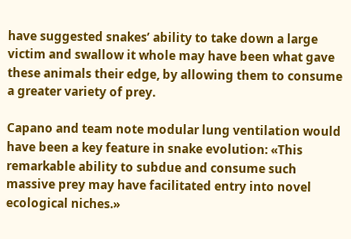have suggested snakes’ ability to take down a large victim and swallow it whole may have been what gave these animals their edge, by allowing them to consume a greater variety of prey.

Capano and team note modular lung ventilation would have been a key feature in snake evolution: «This remarkable ability to subdue and consume such massive prey may have facilitated entry into novel ecological niches.»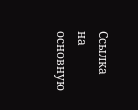Ссылка на основную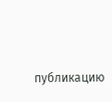публикацию